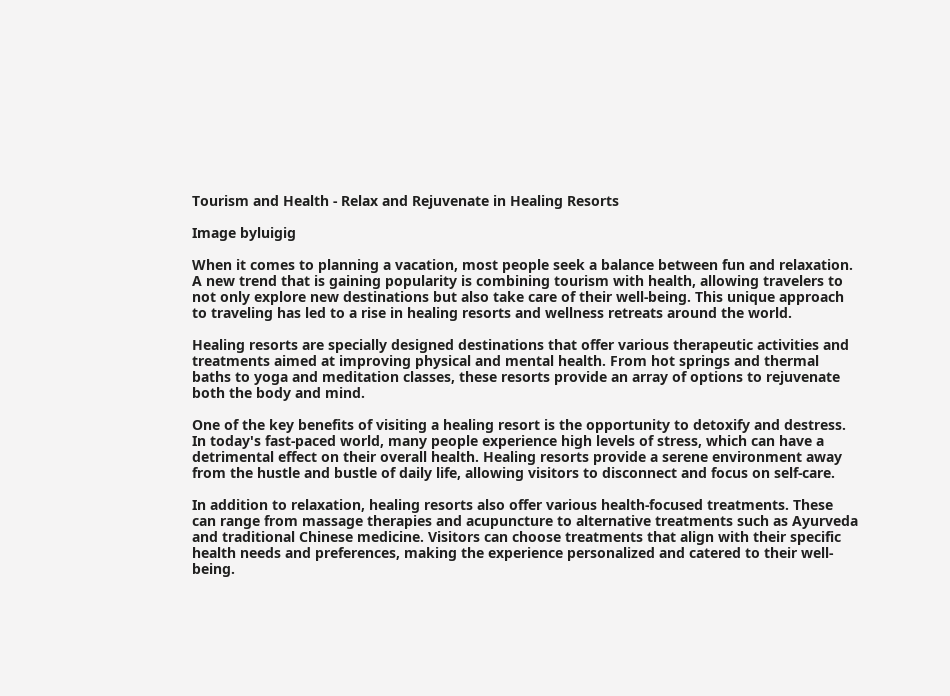Tourism and Health - Relax and Rejuvenate in Healing Resorts

Image byluigig

When it comes to planning a vacation, most people seek a balance between fun and relaxation. A new trend that is gaining popularity is combining tourism with health, allowing travelers to not only explore new destinations but also take care of their well-being. This unique approach to traveling has led to a rise in healing resorts and wellness retreats around the world.

Healing resorts are specially designed destinations that offer various therapeutic activities and treatments aimed at improving physical and mental health. From hot springs and thermal baths to yoga and meditation classes, these resorts provide an array of options to rejuvenate both the body and mind.

One of the key benefits of visiting a healing resort is the opportunity to detoxify and destress. In today's fast-paced world, many people experience high levels of stress, which can have a detrimental effect on their overall health. Healing resorts provide a serene environment away from the hustle and bustle of daily life, allowing visitors to disconnect and focus on self-care.

In addition to relaxation, healing resorts also offer various health-focused treatments. These can range from massage therapies and acupuncture to alternative treatments such as Ayurveda and traditional Chinese medicine. Visitors can choose treatments that align with their specific health needs and preferences, making the experience personalized and catered to their well-being.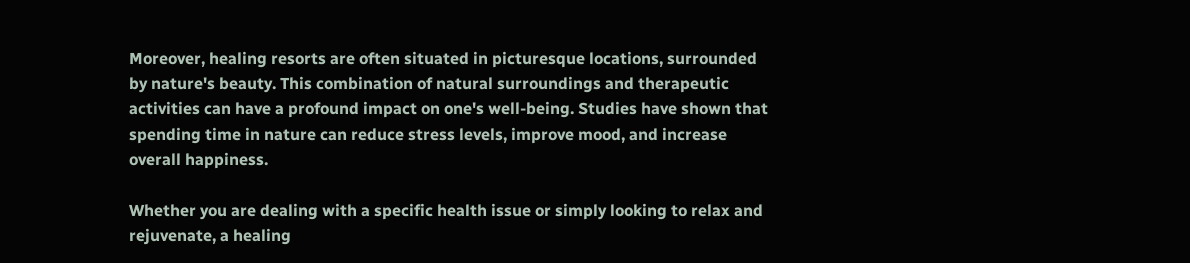Moreover, healing resorts are often situated in picturesque locations, surrounded by nature's beauty. This combination of natural surroundings and therapeutic activities can have a profound impact on one's well-being. Studies have shown that spending time in nature can reduce stress levels, improve mood, and increase overall happiness.

Whether you are dealing with a specific health issue or simply looking to relax and rejuvenate, a healing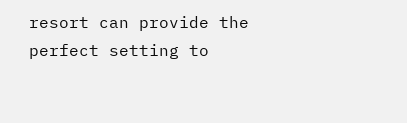resort can provide the perfect setting to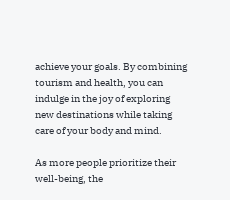achieve your goals. By combining tourism and health, you can indulge in the joy of exploring new destinations while taking care of your body and mind.

As more people prioritize their well-being, the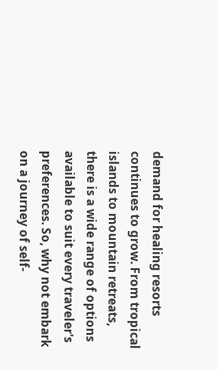demand for healing resorts continues to grow. From tropical islands to mountain retreats, there is a wide range of options available to suit every traveler's preferences. So, why not embark on a journey of self-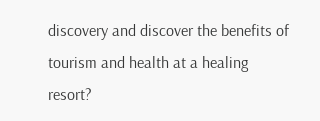discovery and discover the benefits of tourism and health at a healing resort?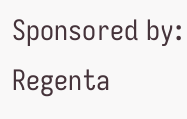Sponsored by: Regenta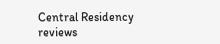Central Residency reviews